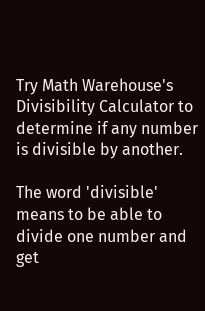Try Math Warehouse's Divisibility Calculator to determine if any number is divisible by another.

The word 'divisible' means to be able to divide one number and get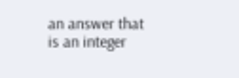an answer that is an integer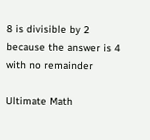8 is divisible by 2 because the answer is 4 with no remainder

Ultimate Math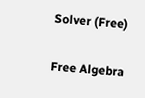Solver (Free)

Free Algebra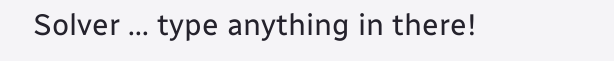Solver ... type anything in there!